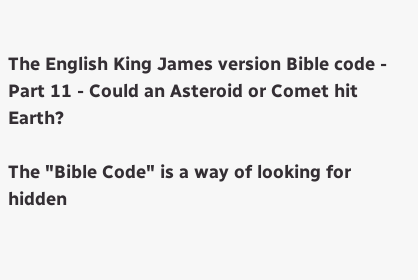The English King James version Bible code - Part 11 - Could an Asteroid or Comet hit Earth?

The "Bible Code" is a way of looking for hidden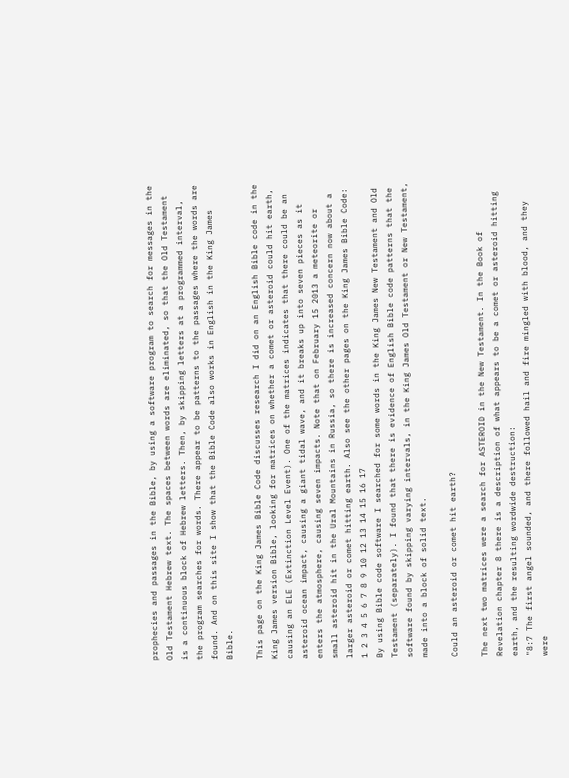prophecies and passages in the Bible, by using a software program to search for messages in the Old Testament Hebrew text. The spaces between words are eliminated, so that the Old Testament is a continuous block of Hebrew letters. Then, by skipping letters at a programmed interval, the program searches for words. There appear to be patterns to the passages where the words are found. And on this site I show that the Bible Code also works in English in the King James Bible.

This page on the King James Bible Code discusses research I did on an English Bible code in the King James version Bible, looking for matrices on whether a comet or asteroid could hit earth, causing an ELE (Extinction Level Event). One of the matrices indicates that there could be an asteroid ocean impact, causing a giant tidal wave, and it breaks up into seven pieces as it enters the atmosphere, causing seven impacts. Note that on February 15 2013 a meteorite or small asteroid hit in the Ural Mountains in Russia, so there is increased concern now about a larger asteroid or comet hitting earth. Also see the other pages on the King James Bible Code:
1 2 3 4 5 6 7 8 9 10 12 13 14 15 16 17
By using Bible code software I searched for some words in the King James New Testament and Old Testament (separately). I found that there is evidence of English Bible code patterns that the software found by skipping varying intervals, in the King James Old Testament or New Testament, made into a block of solid text.

Could an asteroid or comet hit earth?

The next two matrices were a search for ASTEROID in the New Testament. In the Book of Revelation chapter 8 there is a description of what appears to be a comet or asteroid hitting earth, and the resulting wordwide destruction:
"8:7 The first angel sounded, and there followed hail and fire mingled with blood, and they were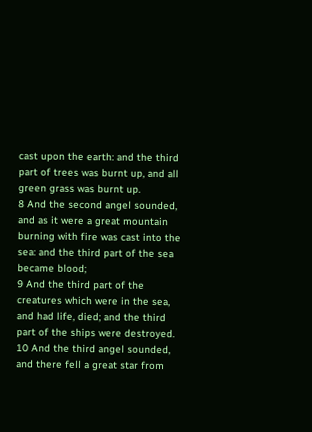cast upon the earth: and the third part of trees was burnt up, and all green grass was burnt up.
8 And the second angel sounded, and as it were a great mountain burning with fire was cast into the sea: and the third part of the sea became blood;
9 And the third part of the creatures which were in the sea, and had life, died; and the third part of the ships were destroyed.
10 And the third angel sounded, and there fell a great star from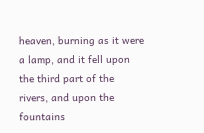heaven, burning as it were a lamp, and it fell upon the third part of the rivers, and upon the fountains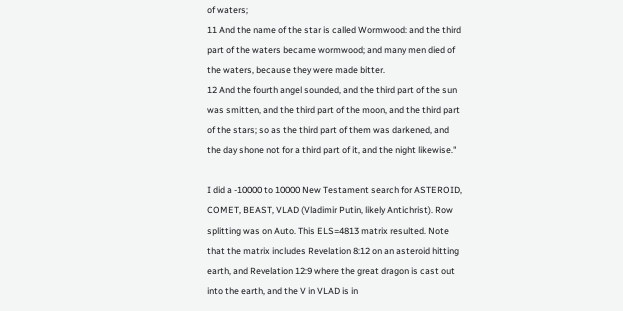of waters;
11 And the name of the star is called Wormwood: and the third part of the waters became wormwood; and many men died of the waters, because they were made bitter.
12 And the fourth angel sounded, and the third part of the sun was smitten, and the third part of the moon, and the third part of the stars; so as the third part of them was darkened, and the day shone not for a third part of it, and the night likewise."

I did a -10000 to 10000 New Testament search for ASTEROID, COMET, BEAST, VLAD (Vladimir Putin, likely Antichrist). Row splitting was on Auto. This ELS=4813 matrix resulted. Note that the matrix includes Revelation 8:12 on an asteroid hitting earth, and Revelation 12:9 where the great dragon is cast out into the earth, and the V in VLAD is in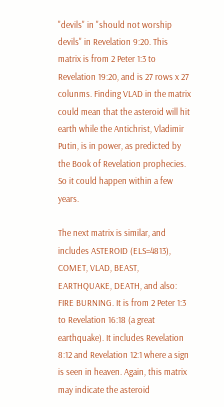"devils" in "should not worship devils" in Revelation 9:20. This matrix is from 2 Peter 1:3 to Revelation 19:20, and is 27 rows x 27 colunms. Finding VLAD in the matrix could mean that the asteroid will hit earth while the Antichrist, Vladimir Putin, is in power, as predicted by the Book of Revelation prophecies. So it could happen within a few years.

The next matrix is similar, and includes ASTEROID (ELS=4813), COMET, VLAD, BEAST, EARTHQUAKE, DEATH, and also: FIRE BURNING. It is from 2 Peter 1:3 to Revelation 16:18 (a great earthquake). It includes Revelation 8:12 and Revelation 12:1 where a sign is seen in heaven. Again, this matrix may indicate the asteroid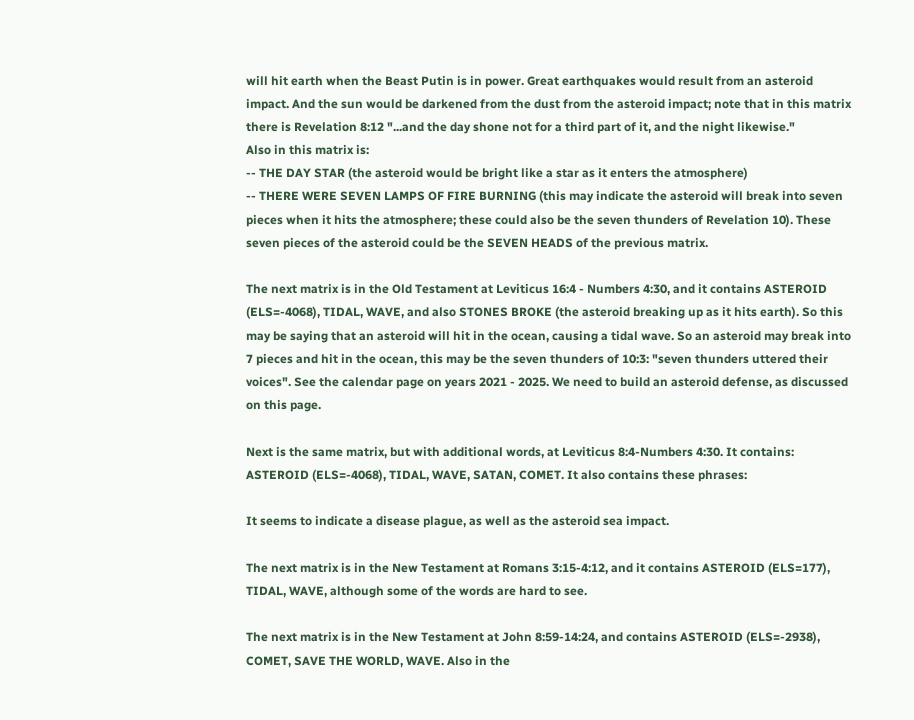will hit earth when the Beast Putin is in power. Great earthquakes would result from an asteroid impact. And the sun would be darkened from the dust from the asteroid impact; note that in this matrix there is Revelation 8:12 "...and the day shone not for a third part of it, and the night likewise."
Also in this matrix is:
-- THE DAY STAR (the asteroid would be bright like a star as it enters the atmosphere)
-- THERE WERE SEVEN LAMPS OF FIRE BURNING (this may indicate the asteroid will break into seven pieces when it hits the atmosphere; these could also be the seven thunders of Revelation 10). These seven pieces of the asteroid could be the SEVEN HEADS of the previous matrix.

The next matrix is in the Old Testament at Leviticus 16:4 - Numbers 4:30, and it contains ASTEROID (ELS=-4068), TIDAL, WAVE, and also STONES BROKE (the asteroid breaking up as it hits earth). So this may be saying that an asteroid will hit in the ocean, causing a tidal wave. So an asteroid may break into 7 pieces and hit in the ocean, this may be the seven thunders of 10:3: "seven thunders uttered their voices". See the calendar page on years 2021 - 2025. We need to build an asteroid defense, as discussed on this page.

Next is the same matrix, but with additional words, at Leviticus 8:4-Numbers 4:30. It contains: ASTEROID (ELS=-4068), TIDAL, WAVE, SATAN, COMET. It also contains these phrases:

It seems to indicate a disease plague, as well as the asteroid sea impact.

The next matrix is in the New Testament at Romans 3:15-4:12, and it contains ASTEROID (ELS=177), TIDAL, WAVE, although some of the words are hard to see.

The next matrix is in the New Testament at John 8:59-14:24, and contains ASTEROID (ELS=-2938), COMET, SAVE THE WORLD, WAVE. Also in the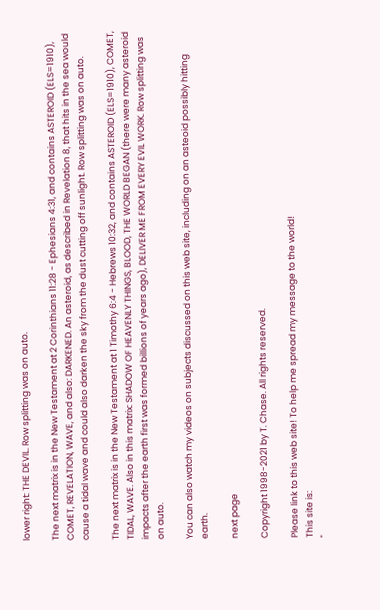lower right: THE DEVIL. Row splitting was on auto.

The next matrix is in the New Testament at 2 Corinthians 11:28 - Ephesians 4:31, and contains ASTEROID (ELS=1910), COMET, REVELATION, WAVE, and also: DARKENED. An asteroid, as described in Revelation 8, that hits in the sea would cause a tidal wave and could also darken the sky from the dust cutting off sunlight. Row splitting was on auto.

The next matrix is in the New Testament at 1 Timothy 6:4 - Hebrews 10:32, and contains ASTEROID (ELS=1910), COMET, TIDAL, WAVE. Also in this matrix: SHADOW OF HEAVENLY THINGS, BLOOD, THE WORLD BEGAN (there were many asteroid impacts after the earth first was formed billions of years ago), DELIVER ME FROM EVERY EVIL WORK. Row splitting was on auto.

You can also watch my videos on subjects discussed on this web site, including on an asteoid possibly hitting earth.

next page

Copyright 1998-2021 by T. Chase. All rights reserved.

Please link to this web site! To help me spread my message to the world!
This site is:
"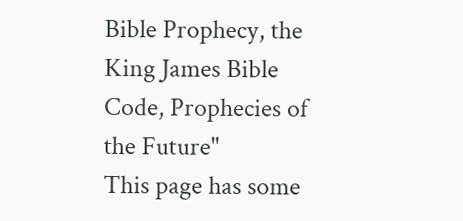Bible Prophecy, the King James Bible Code, Prophecies of the Future"
This page has some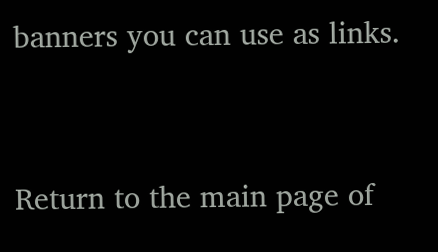banners you can use as links.


Return to the main page of